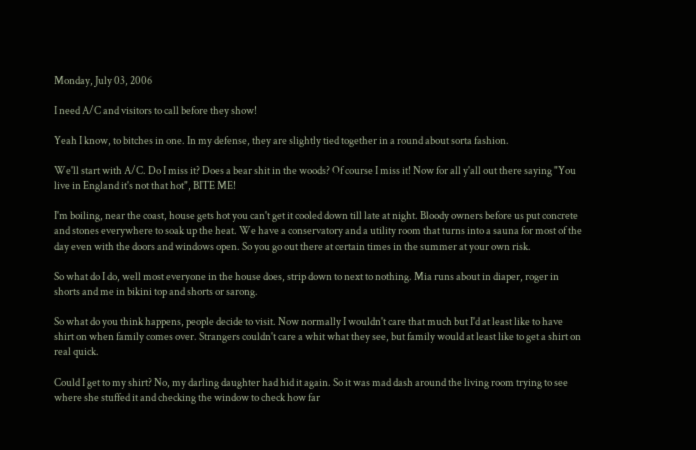Monday, July 03, 2006

I need A/C and visitors to call before they show!

Yeah I know, to bitches in one. In my defense, they are slightly tied together in a round about sorta fashion.

We'll start with A/C. Do I miss it? Does a bear shit in the woods? Of course I miss it! Now for all y'all out there saying "You live in England it's not that hot", BITE ME!

I'm boiling, near the coast, house gets hot you can't get it cooled down till late at night. Bloody owners before us put concrete and stones everywhere to soak up the heat. We have a conservatory and a utility room that turns into a sauna for most of the day even with the doors and windows open. So you go out there at certain times in the summer at your own risk.

So what do I do, well most everyone in the house does, strip down to next to nothing. Mia runs about in diaper, roger in shorts and me in bikini top and shorts or sarong.

So what do you think happens, people decide to visit. Now normally I wouldn't care that much but I'd at least like to have shirt on when family comes over. Strangers couldn't care a whit what they see, but family would at least like to get a shirt on real quick.

Could I get to my shirt? No, my darling daughter had hid it again. So it was mad dash around the living room trying to see where she stuffed it and checking the window to check how far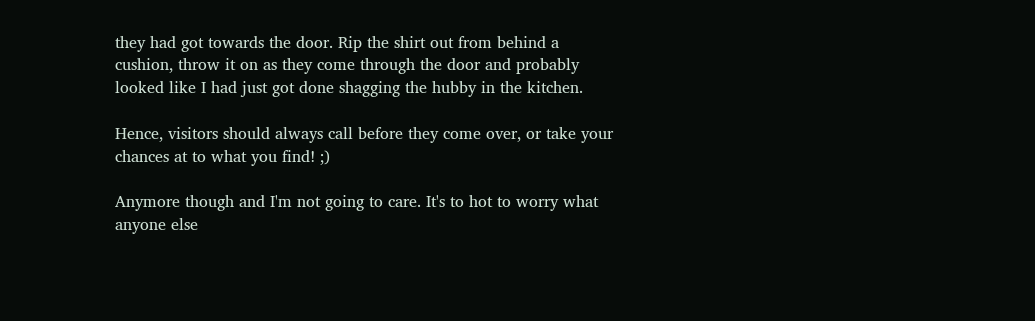they had got towards the door. Rip the shirt out from behind a cushion, throw it on as they come through the door and probably looked like I had just got done shagging the hubby in the kitchen.

Hence, visitors should always call before they come over, or take your chances at to what you find! ;)

Anymore though and I'm not going to care. It's to hot to worry what anyone else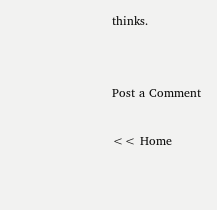thinks.


Post a Comment

<< Home